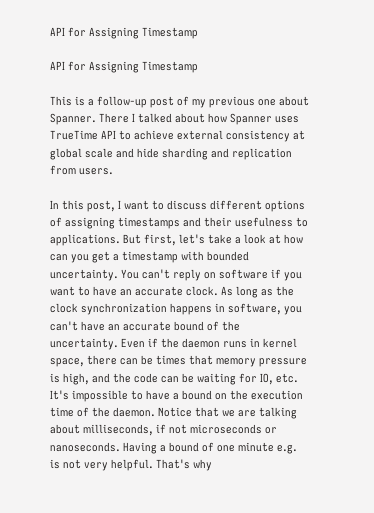API for Assigning Timestamp

API for Assigning Timestamp

This is a follow-up post of my previous one about Spanner. There I talked about how Spanner uses TrueTime API to achieve external consistency at global scale and hide sharding and replication from users.

In this post, I want to discuss different options of assigning timestamps and their usefulness to applications. But first, let's take a look at how can you get a timestamp with bounded uncertainty. You can't reply on software if you want to have an accurate clock. As long as the clock synchronization happens in software, you can't have an accurate bound of the uncertainty. Even if the daemon runs in kernel space, there can be times that memory pressure is high, and the code can be waiting for IO, etc. It's impossible to have a bound on the execution time of the daemon. Notice that we are talking about milliseconds, if not microseconds or nanoseconds. Having a bound of one minute e.g. is not very helpful. That's why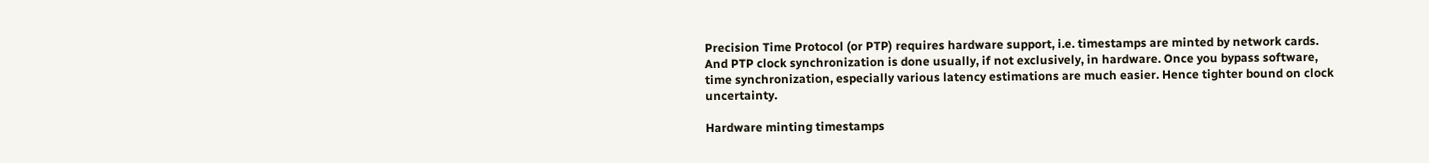Precision Time Protocol (or PTP) requires hardware support, i.e. timestamps are minted by network cards. And PTP clock synchronization is done usually, if not exclusively, in hardware. Once you bypass software, time synchronization, especially various latency estimations are much easier. Hence tighter bound on clock uncertainty.

Hardware minting timestamps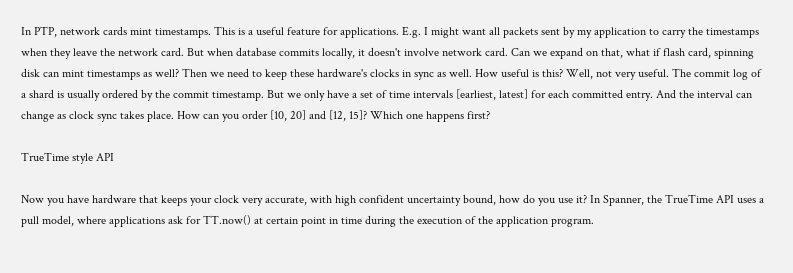In PTP, network cards mint timestamps. This is a useful feature for applications. E.g. I might want all packets sent by my application to carry the timestamps when they leave the network card. But when database commits locally, it doesn't involve network card. Can we expand on that, what if flash card, spinning disk can mint timestamps as well? Then we need to keep these hardware's clocks in sync as well. How useful is this? Well, not very useful. The commit log of a shard is usually ordered by the commit timestamp. But we only have a set of time intervals [earliest, latest] for each committed entry. And the interval can change as clock sync takes place. How can you order [10, 20] and [12, 15]? Which one happens first?

TrueTime style API

Now you have hardware that keeps your clock very accurate, with high confident uncertainty bound, how do you use it? In Spanner, the TrueTime API uses a pull model, where applications ask for TT.now() at certain point in time during the execution of the application program.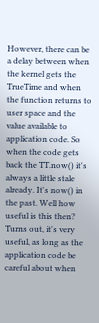However, there can be a delay between when the kernel gets the TrueTime and when the function returns to user space and the value available to application code. So when the code gets back the TT.now() it's always a little stale already. It's now() in the past. Well how useful is this then? Turns out, it's very useful, as long as the application code be careful about when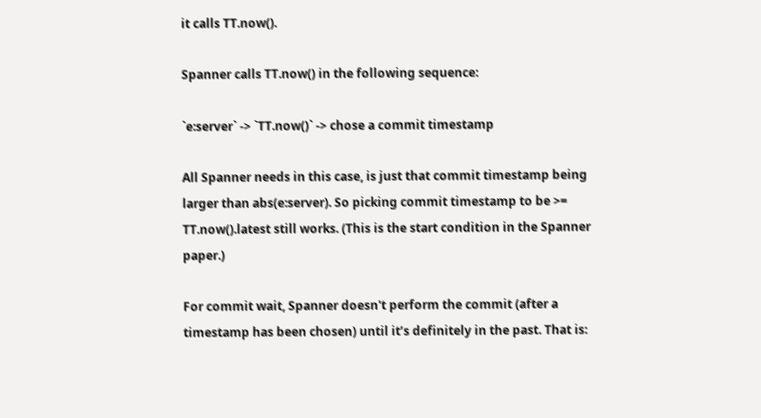it calls TT.now().

Spanner calls TT.now() in the following sequence:

`e:server` -> `TT.now()` -> chose a commit timestamp

All Spanner needs in this case, is just that commit timestamp being larger than abs(e:server). So picking commit timestamp to be >= TT.now().latest still works. (This is the start condition in the Spanner paper.)

For commit wait, Spanner doesn't perform the commit (after a timestamp has been chosen) until it’s definitely in the past. That is: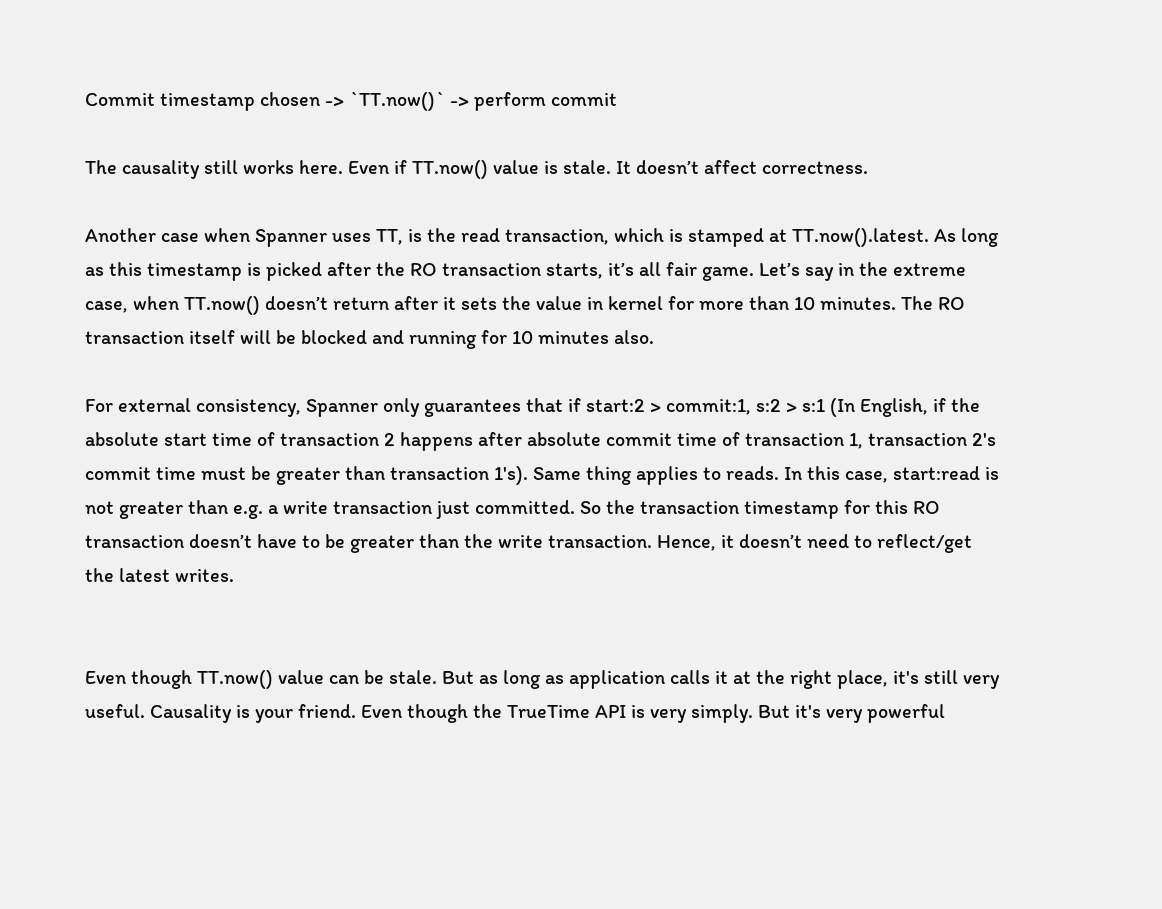Commit timestamp chosen -> `TT.now()` -> perform commit

The causality still works here. Even if TT.now() value is stale. It doesn’t affect correctness.

Another case when Spanner uses TT, is the read transaction, which is stamped at TT.now().latest. As long as this timestamp is picked after the RO transaction starts, it’s all fair game. Let’s say in the extreme case, when TT.now() doesn’t return after it sets the value in kernel for more than 10 minutes. The RO transaction itself will be blocked and running for 10 minutes also.

For external consistency, Spanner only guarantees that if start:2 > commit:1, s:2 > s:1 (In English, if the absolute start time of transaction 2 happens after absolute commit time of transaction 1, transaction 2's commit time must be greater than transaction 1's). Same thing applies to reads. In this case, start:read is not greater than e.g. a write transaction just committed. So the transaction timestamp for this RO transaction doesn’t have to be greater than the write transaction. Hence, it doesn’t need to reflect/get the latest writes.


Even though TT.now() value can be stale. But as long as application calls it at the right place, it's still very useful. Causality is your friend. Even though the TrueTime API is very simply. But it's very powerful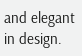and elegant in design.